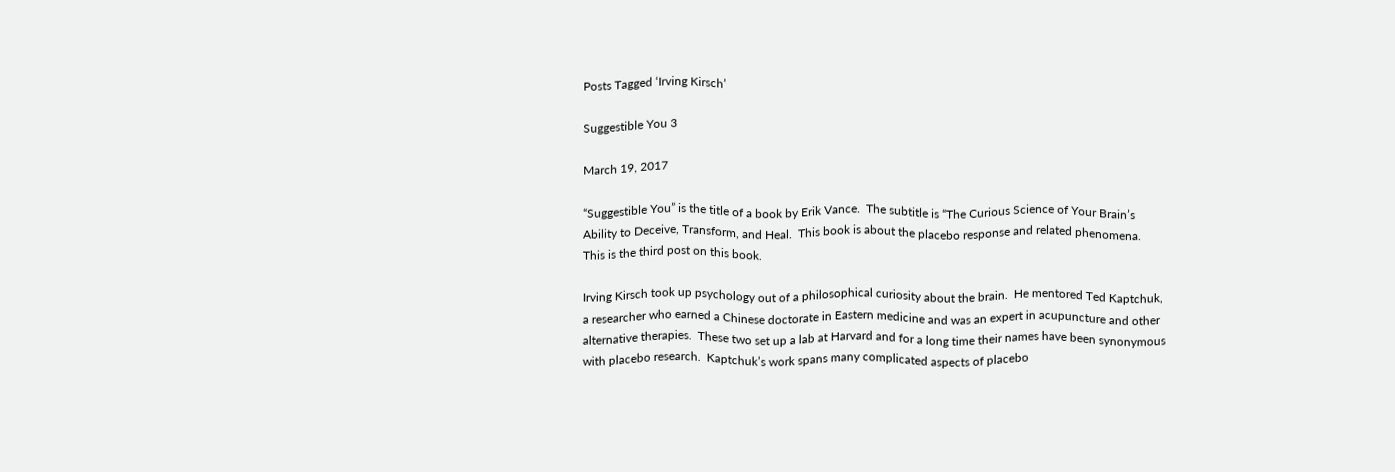Posts Tagged ‘Irving Kirsch’

Suggestible You 3

March 19, 2017

“Suggestible You” is the title of a book by Erik Vance.  The subtitle is “The Curious Science of Your Brain’s Ability to Deceive, Transform, and Heal.  This book is about the placebo response and related phenomena.   This is the third post on this book.

Irving Kirsch took up psychology out of a philosophical curiosity about the brain.  He mentored Ted Kaptchuk, a researcher who earned a Chinese doctorate in Eastern medicine and was an expert in acupuncture and other alternative therapies.  These two set up a lab at Harvard and for a long time their names have been synonymous with placebo research.  Kaptchuk’s work spans many complicated aspects of placebo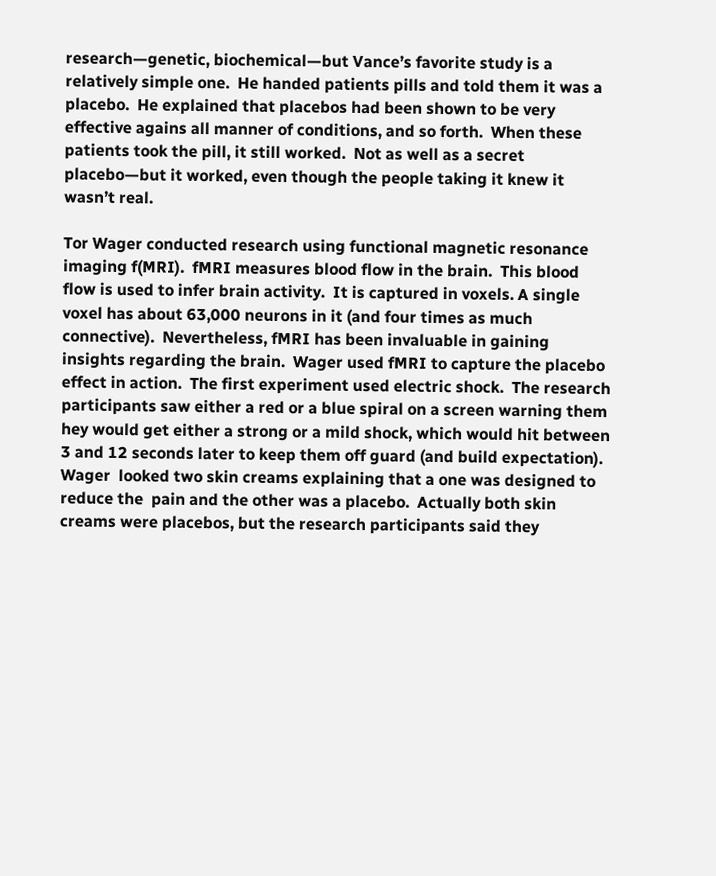research—genetic, biochemical—but Vance’s favorite study is a relatively simple one.  He handed patients pills and told them it was a placebo.  He explained that placebos had been shown to be very effective agains all manner of conditions, and so forth.  When these patients took the pill, it still worked.  Not as well as a secret placebo—but it worked, even though the people taking it knew it wasn’t real.

Tor Wager conducted research using functional magnetic resonance imaging f(MRI).  fMRI measures blood flow in the brain.  This blood flow is used to infer brain activity.  It is captured in voxels. A single voxel has about 63,000 neurons in it (and four times as much connective).  Nevertheless, fMRI has been invaluable in gaining insights regarding the brain.  Wager used fMRI to capture the placebo effect in action.  The first experiment used electric shock.  The research participants saw either a red or a blue spiral on a screen warning them hey would get either a strong or a mild shock, which would hit between 3 and 12 seconds later to keep them off guard (and build expectation).  Wager  looked two skin creams explaining that a one was designed to reduce the  pain and the other was a placebo.  Actually both skin creams were placebos, but the research participants said they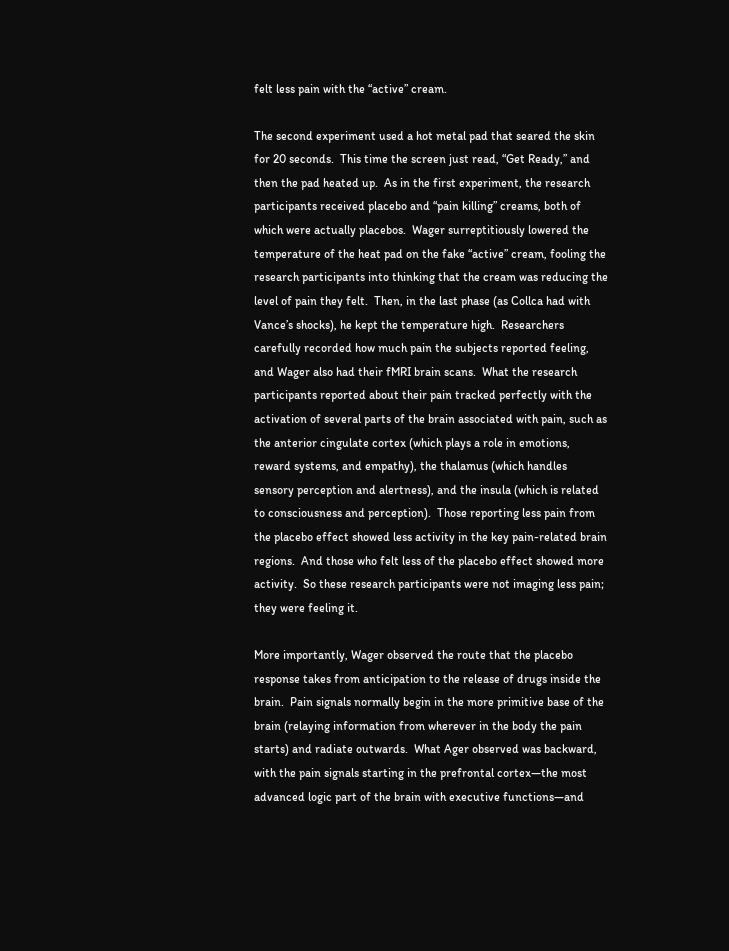felt less pain with the “active” cream.

The second experiment used a hot metal pad that seared the skin for 20 seconds.  This time the screen just read, “Get Ready,” and then the pad heated up.  As in the first experiment, the research participants received placebo and “pain killing” creams, both of which were actually placebos.  Wager surreptitiously lowered the temperature of the heat pad on the fake “active” cream, fooling the research participants into thinking that the cream was reducing the level of pain they felt.  Then, in the last phase (as Collca had with Vance’s shocks), he kept the temperature high.  Researchers carefully recorded how much pain the subjects reported feeling, and Wager also had their fMRI brain scans.  What the research participants reported about their pain tracked perfectly with the activation of several parts of the brain associated with pain, such as the anterior cingulate cortex (which plays a role in emotions, reward systems, and empathy), the thalamus (which handles sensory perception and alertness), and the insula (which is related to consciousness and perception).  Those reporting less pain from the placebo effect showed less activity in the key pain-related brain regions.  And those who felt less of the placebo effect showed more activity.  So these research participants were not imaging less pain; they were feeling it.

More importantly, Wager observed the route that the placebo response takes from anticipation to the release of drugs inside the brain.  Pain signals normally begin in the more primitive base of the brain (relaying information from wherever in the body the pain starts) and radiate outwards.  What Ager observed was backward, with the pain signals starting in the prefrontal cortex—the most advanced logic part of the brain with executive functions—and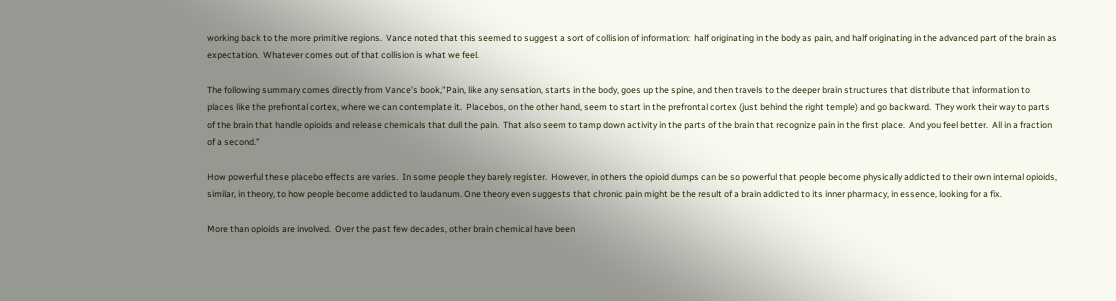working back to the more primitive regions.  Vance noted that this seemed to suggest a sort of collision of information:  half originating in the body as pain, and half originating in the advanced part of the brain as expectation.  Whatever comes out of that collision is what we feel.

The following summary comes directly from Vance’s book,”Pain, like any sensation, starts in the body, goes up the spine, and then travels to the deeper brain structures that distribute that information to places like the prefrontal cortex, where we can contemplate it.  Placebos, on the other hand, seem to start in the prefrontal cortex (just behind the right temple) and go backward.  They work their way to parts of the brain that handle opioids and release chemicals that dull the pain.  That also seem to tamp down activity in the parts of the brain that recognize pain in the first place.  And you feel better.  All in a fraction of a second.”

How powerful these placebo effects are varies.  In some people they barely register.  However, in others the opioid dumps can be so powerful that people become physically addicted to their own internal opioids, similar, in theory, to how people become addicted to laudanum. One theory even suggests that chronic pain might be the result of a brain addicted to its inner pharmacy, in essence, looking for a fix.

More than opioids are involved.  Over the past few decades, other brain chemical have been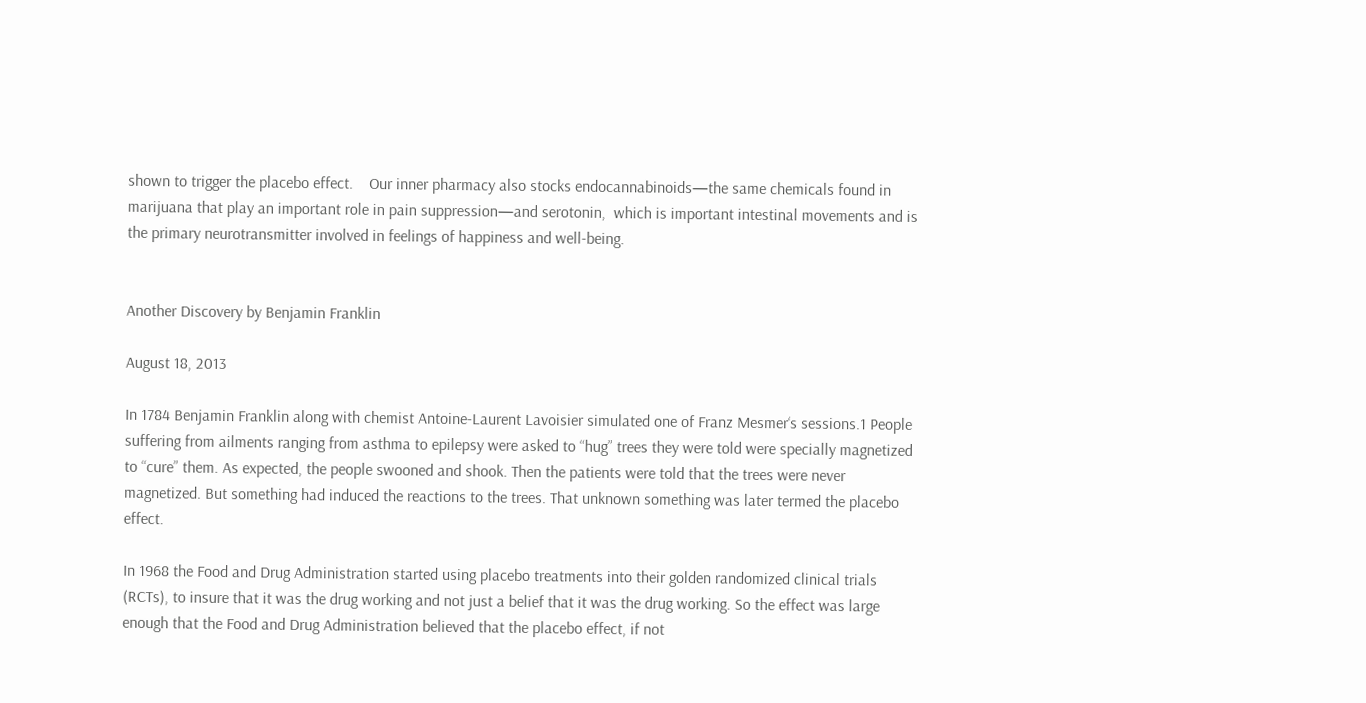shown to trigger the placebo effect.    Our inner pharmacy also stocks endocannabinoids—the same chemicals found in marijuana that play an important role in pain suppression—and serotonin,  which is important intestinal movements and is the primary neurotransmitter involved in feelings of happiness and well-being.


Another Discovery by Benjamin Franklin

August 18, 2013

In 1784 Benjamin Franklin along with chemist Antoine-Laurent Lavoisier simulated one of Franz Mesmer‘s sessions.1 People suffering from ailments ranging from asthma to epilepsy were asked to “hug” trees they were told were specially magnetized to “cure” them. As expected, the people swooned and shook. Then the patients were told that the trees were never magnetized. But something had induced the reactions to the trees. That unknown something was later termed the placebo effect.

In 1968 the Food and Drug Administration started using placebo treatments into their golden randomized clinical trials (RCTs), to insure that it was the drug working and not just a belief that it was the drug working. So the effect was large enough that the Food and Drug Administration believed that the placebo effect, if not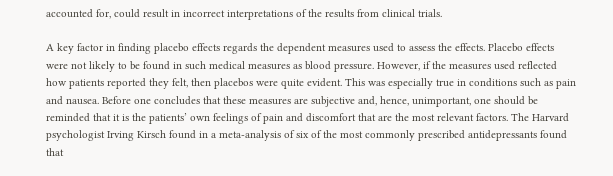accounted for, could result in incorrect interpretations of the results from clinical trials.

A key factor in finding placebo effects regards the dependent measures used to assess the effects. Placebo effects were not likely to be found in such medical measures as blood pressure. However, if the measures used reflected how patients reported they felt, then placebos were quite evident. This was especially true in conditions such as pain and nausea. Before one concludes that these measures are subjective and, hence, unimportant, one should be reminded that it is the patients’ own feelings of pain and discomfort that are the most relevant factors. The Harvard psychologist Irving Kirsch found in a meta-analysis of six of the most commonly prescribed antidepressants found that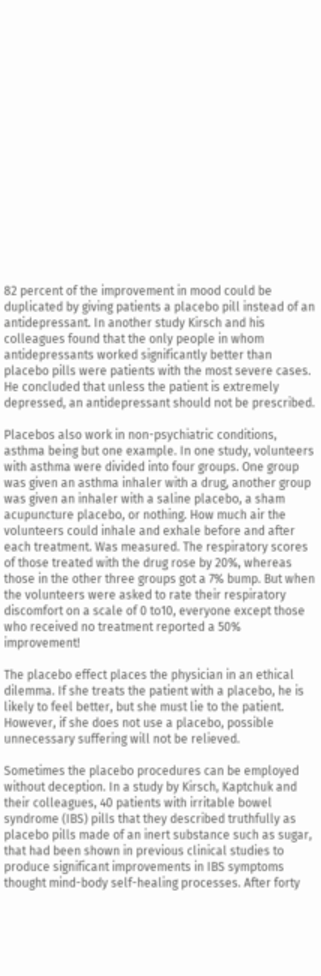82 percent of the improvement in mood could be duplicated by giving patients a placebo pill instead of an antidepressant. In another study Kirsch and his colleagues found that the only people in whom antidepressants worked significantly better than placebo pills were patients with the most severe cases. He concluded that unless the patient is extremely depressed, an antidepressant should not be prescribed.

Placebos also work in non-psychiatric conditions, asthma being but one example. In one study, volunteers with asthma were divided into four groups. One group was given an asthma inhaler with a drug, another group was given an inhaler with a saline placebo, a sham acupuncture placebo, or nothing. How much air the volunteers could inhale and exhale before and after each treatment. Was measured. The respiratory scores of those treated with the drug rose by 20%, whereas those in the other three groups got a 7% bump. But when the volunteers were asked to rate their respiratory discomfort on a scale of 0 to10, everyone except those who received no treatment reported a 50% improvement!

The placebo effect places the physician in an ethical dilemma. If she treats the patient with a placebo, he is likely to feel better, but she must lie to the patient. However, if she does not use a placebo, possible unnecessary suffering will not be relieved.

Sometimes the placebo procedures can be employed without deception. In a study by Kirsch, Kaptchuk and their colleagues, 40 patients with irritable bowel syndrome (IBS) pills that they described truthfully as placebo pills made of an inert substance such as sugar, that had been shown in previous clinical studies to produce significant improvements in IBS symptoms thought mind-body self-healing processes. After forty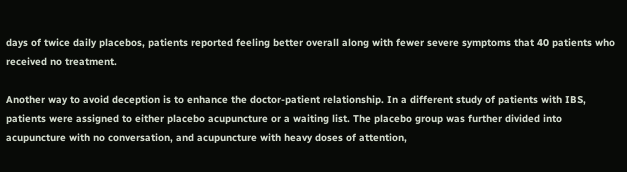days of twice daily placebos, patients reported feeling better overall along with fewer severe symptoms that 40 patients who received no treatment.

Another way to avoid deception is to enhance the doctor-patient relationship. In a different study of patients with IBS, patients were assigned to either placebo acupuncture or a waiting list. The placebo group was further divided into acupuncture with no conversation, and acupuncture with heavy doses of attention,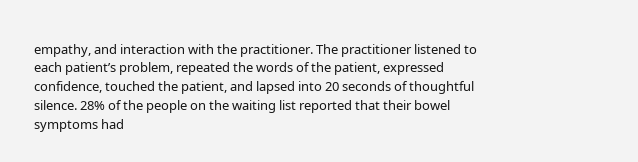empathy, and interaction with the practitioner. The practitioner listened to each patient’s problem, repeated the words of the patient, expressed confidence, touched the patient, and lapsed into 20 seconds of thoughtful silence. 28% of the people on the waiting list reported that their bowel symptoms had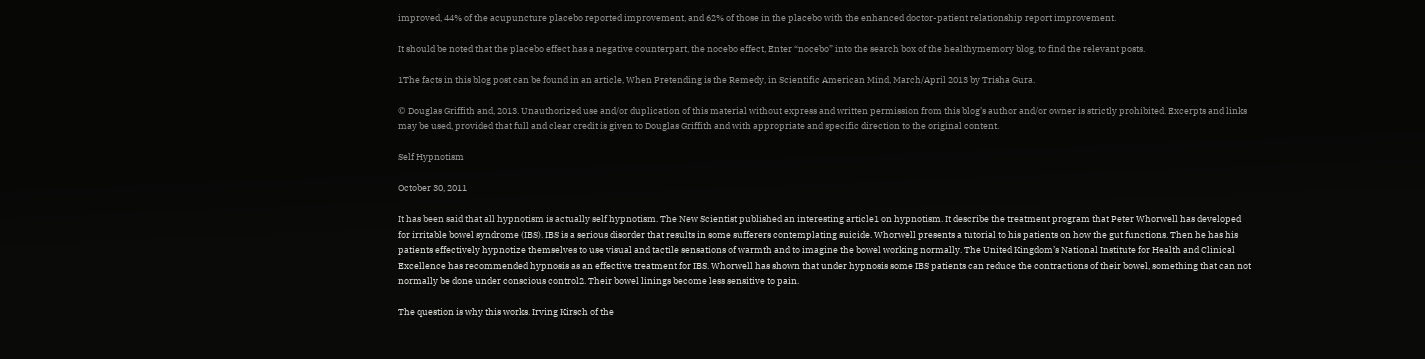improved, 44% of the acupuncture placebo reported improvement, and 62% of those in the placebo with the enhanced doctor-patient relationship report improvement.

It should be noted that the placebo effect has a negative counterpart, the nocebo effect, Enter “nocebo” into the search box of the healthymemory blog, to find the relevant posts.

1The facts in this blog post can be found in an article, When Pretending is the Remedy, in Scientific American Mind, March/April 2013 by Trisha Gura.

© Douglas Griffith and, 2013. Unauthorized use and/or duplication of this material without express and written permission from this blog’s author and/or owner is strictly prohibited. Excerpts and links may be used, provided that full and clear credit is given to Douglas Griffith and with appropriate and specific direction to the original content.

Self Hypnotism

October 30, 2011

It has been said that all hypnotism is actually self hypnotism. The New Scientist published an interesting article1 on hypnotism. It describe the treatment program that Peter Whorwell has developed for irritable bowel syndrome (IBS). IBS is a serious disorder that results in some sufferers contemplating suicide. Whorwell presents a tutorial to his patients on how the gut functions. Then he has his patients effectively hypnotize themselves to use visual and tactile sensations of warmth and to imagine the bowel working normally. The United Kingdom’s National Institute for Health and Clinical Excellence has recommended hypnosis as an effective treatment for IBS. Whorwell has shown that under hypnosis some IBS patients can reduce the contractions of their bowel, something that can not normally be done under conscious control2. Their bowel linings become less sensitive to pain.

The question is why this works. Irving Kirsch of the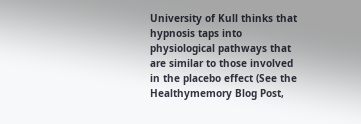University of Kull thinks that hypnosis taps into physiological pathways that are similar to those involved in the placebo effect (See the Healthymemory Blog Post,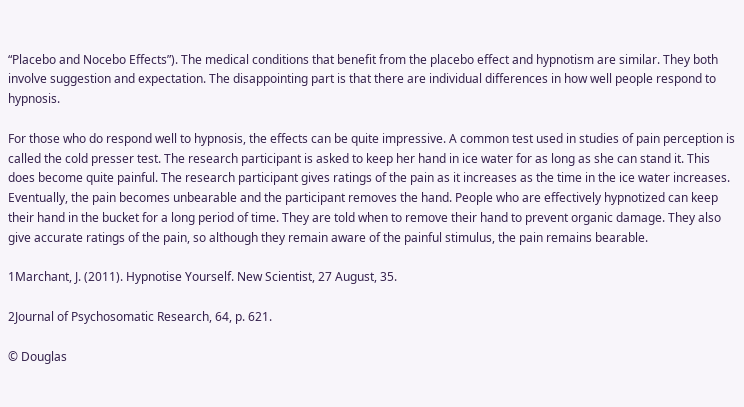“Placebo and Nocebo Effects”). The medical conditions that benefit from the placebo effect and hypnotism are similar. They both involve suggestion and expectation. The disappointing part is that there are individual differences in how well people respond to hypnosis.

For those who do respond well to hypnosis, the effects can be quite impressive. A common test used in studies of pain perception is called the cold presser test. The research participant is asked to keep her hand in ice water for as long as she can stand it. This does become quite painful. The research participant gives ratings of the pain as it increases as the time in the ice water increases. Eventually, the pain becomes unbearable and the participant removes the hand. People who are effectively hypnotized can keep their hand in the bucket for a long period of time. They are told when to remove their hand to prevent organic damage. They also give accurate ratings of the pain, so although they remain aware of the painful stimulus, the pain remains bearable.

1Marchant, J. (2011). Hypnotise Yourself. New Scientist, 27 August, 35.

2Journal of Psychosomatic Research, 64, p. 621.

© Douglas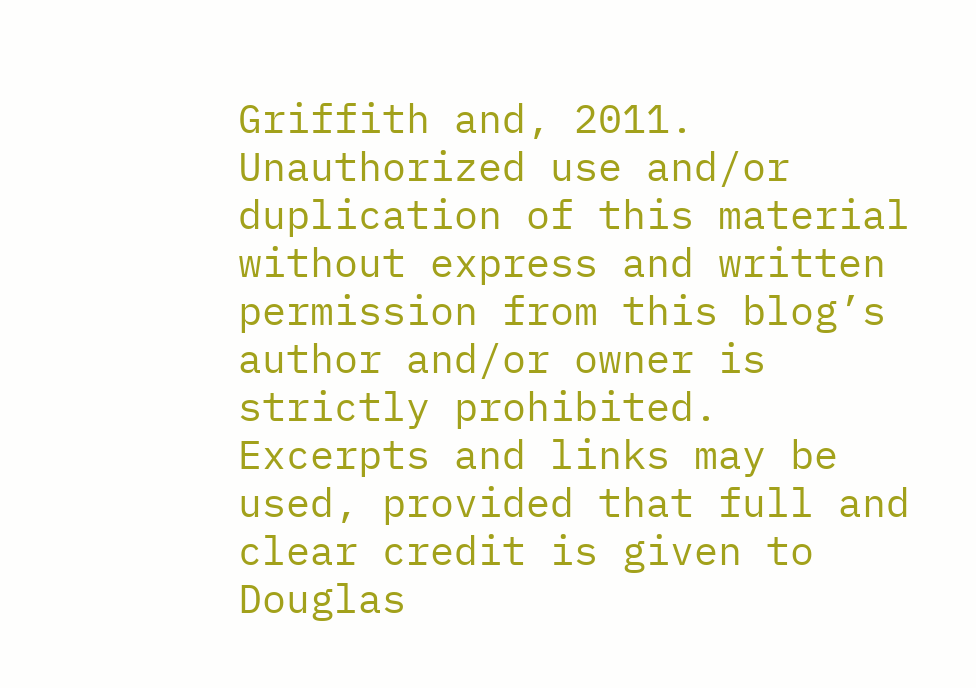Griffith and, 2011. Unauthorized use and/or duplication of this material without express and written permission from this blog’s author and/or owner is strictly prohibited. Excerpts and links may be used, provided that full and clear credit is given to Douglas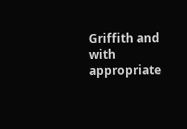Griffith and with appropriate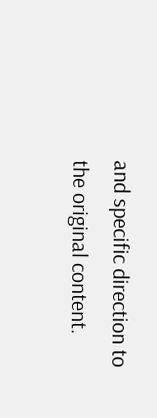and specific direction to the original content.